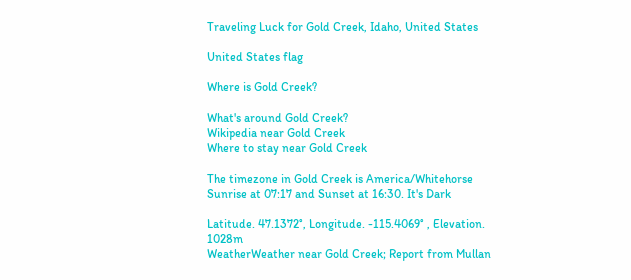Traveling Luck for Gold Creek, Idaho, United States

United States flag

Where is Gold Creek?

What's around Gold Creek?
Wikipedia near Gold Creek
Where to stay near Gold Creek

The timezone in Gold Creek is America/Whitehorse
Sunrise at 07:17 and Sunset at 16:30. It's Dark

Latitude. 47.1372°, Longitude. -115.4069° , Elevation. 1028m
WeatherWeather near Gold Creek; Report from Mullan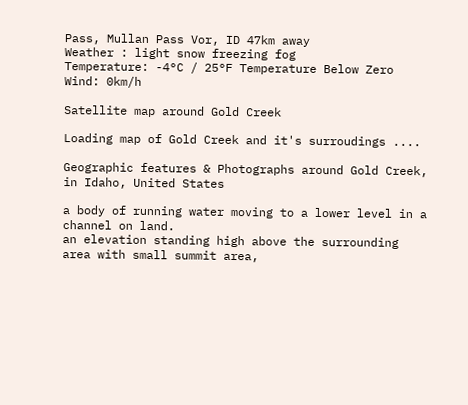Pass, Mullan Pass Vor, ID 47km away
Weather : light snow freezing fog
Temperature: -4°C / 25°F Temperature Below Zero
Wind: 0km/h

Satellite map around Gold Creek

Loading map of Gold Creek and it's surroudings ....

Geographic features & Photographs around Gold Creek, in Idaho, United States

a body of running water moving to a lower level in a channel on land.
an elevation standing high above the surrounding area with small summit area,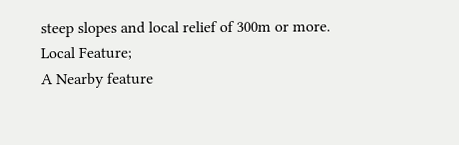steep slopes and local relief of 300m or more.
Local Feature;
A Nearby feature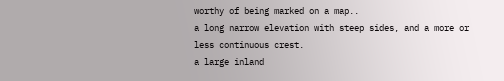worthy of being marked on a map..
a long narrow elevation with steep sides, and a more or less continuous crest.
a large inland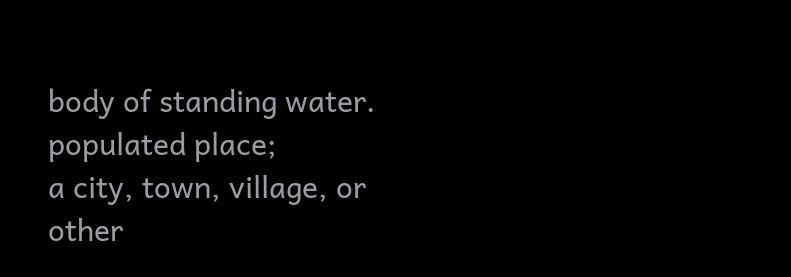body of standing water.
populated place;
a city, town, village, or other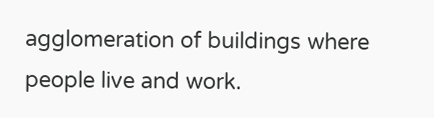agglomeration of buildings where people live and work.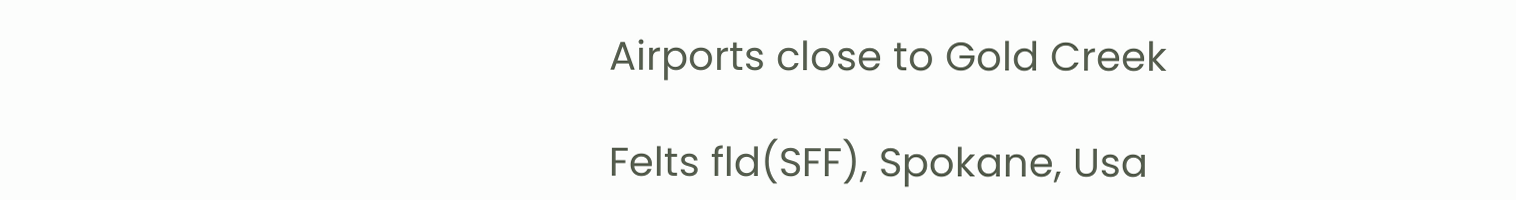Airports close to Gold Creek

Felts fld(SFF), Spokane, Usa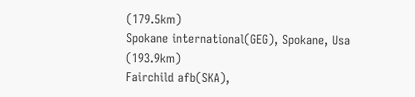(179.5km)
Spokane international(GEG), Spokane, Usa (193.9km)
Fairchild afb(SKA),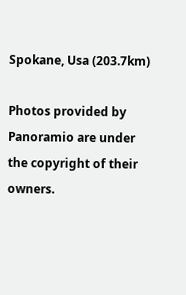Spokane, Usa (203.7km)

Photos provided by Panoramio are under the copyright of their owners.